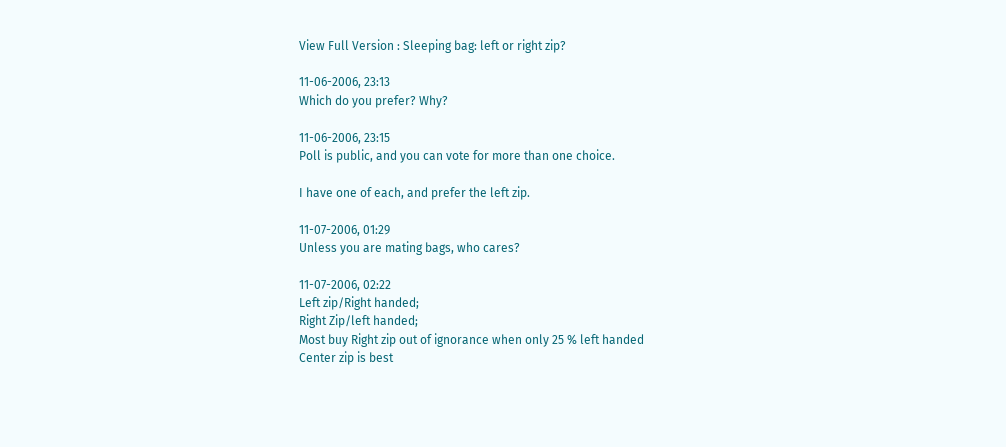View Full Version : Sleeping bag: left or right zip?

11-06-2006, 23:13
Which do you prefer? Why?

11-06-2006, 23:15
Poll is public, and you can vote for more than one choice.

I have one of each, and prefer the left zip.

11-07-2006, 01:29
Unless you are mating bags, who cares?

11-07-2006, 02:22
Left zip/Right handed;
Right Zip/left handed;
Most buy Right zip out of ignorance when only 25 % left handed
Center zip is best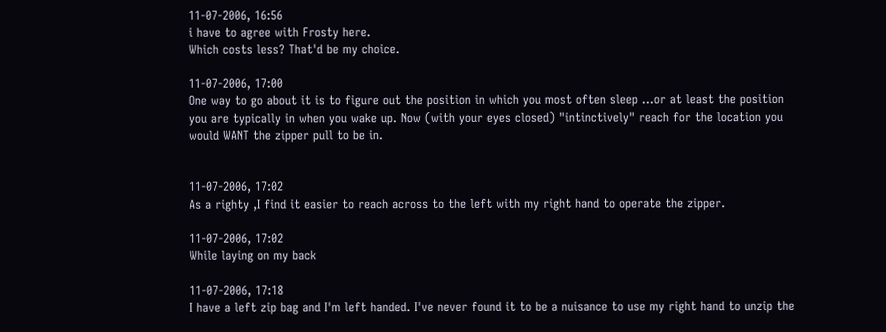11-07-2006, 16:56
i have to agree with Frosty here.
Which costs less? That'd be my choice.

11-07-2006, 17:00
One way to go about it is to figure out the position in which you most often sleep ...or at least the position you are typically in when you wake up. Now (with your eyes closed) "intinctively" reach for the location you would WANT the zipper pull to be in.


11-07-2006, 17:02
As a righty ,I find it easier to reach across to the left with my right hand to operate the zipper.

11-07-2006, 17:02
While laying on my back

11-07-2006, 17:18
I have a left zip bag and I'm left handed. I've never found it to be a nuisance to use my right hand to unzip the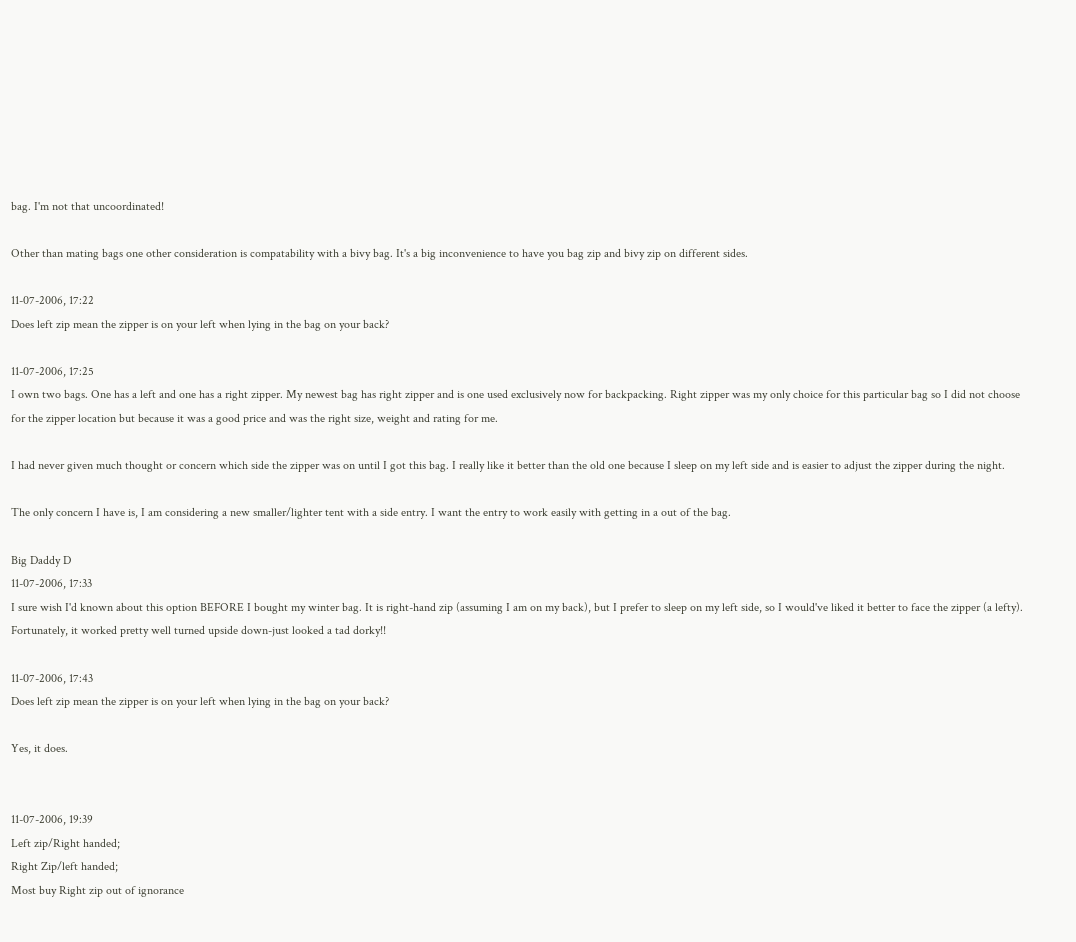bag. I'm not that uncoordinated!

Other than mating bags one other consideration is compatability with a bivy bag. It's a big inconvenience to have you bag zip and bivy zip on different sides.

11-07-2006, 17:22
Does left zip mean the zipper is on your left when lying in the bag on your back?

11-07-2006, 17:25
I own two bags. One has a left and one has a right zipper. My newest bag has right zipper and is one used exclusively now for backpacking. Right zipper was my only choice for this particular bag so I did not choose for the zipper location but because it was a good price and was the right size, weight and rating for me.

I had never given much thought or concern which side the zipper was on until I got this bag. I really like it better than the old one because I sleep on my left side and is easier to adjust the zipper during the night.

The only concern I have is, I am considering a new smaller/lighter tent with a side entry. I want the entry to work easily with getting in a out of the bag.

Big Daddy D
11-07-2006, 17:33
I sure wish I'd known about this option BEFORE I bought my winter bag. It is right-hand zip (assuming I am on my back), but I prefer to sleep on my left side, so I would've liked it better to face the zipper (a lefty). Fortunately, it worked pretty well turned upside down-just looked a tad dorky!!

11-07-2006, 17:43
Does left zip mean the zipper is on your left when lying in the bag on your back?

Yes, it does.


11-07-2006, 19:39
Left zip/Right handed;
Right Zip/left handed;
Most buy Right zip out of ignorance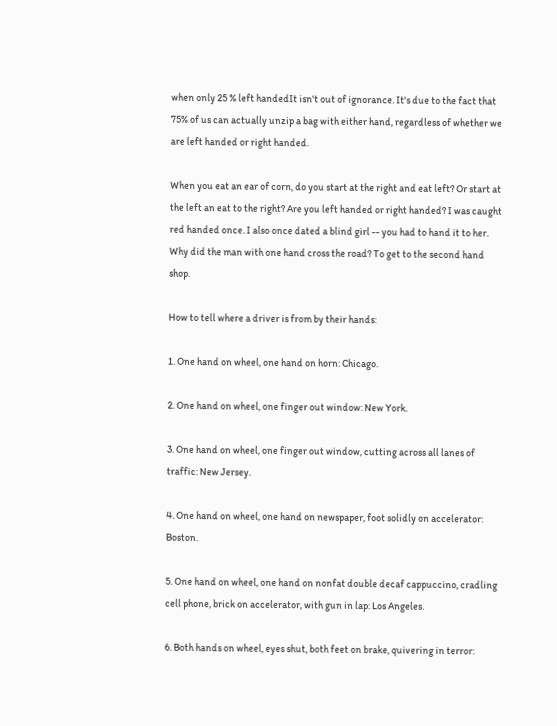when only 25 % left handedIt isn't out of ignorance. It's due to the fact that 75% of us can actually unzip a bag with either hand, regardless of whether we are left handed or right handed.

When you eat an ear of corn, do you start at the right and eat left? Or start at the left an eat to the right? Are you left handed or right handed? I was caught red handed once. I also once dated a blind girl -- you had to hand it to her. Why did the man with one hand cross the road? To get to the second hand shop.

How to tell where a driver is from by their hands:

1. One hand on wheel, one hand on horn: Chicago.

2. One hand on wheel, one finger out window: New York.

3. One hand on wheel, one finger out window, cutting across all lanes of traffic: New Jersey.

4. One hand on wheel, one hand on newspaper, foot solidly on accelerator: Boston.

5. One hand on wheel, one hand on nonfat double decaf cappuccino, cradling cell phone, brick on accelerator, with gun in lap: Los Angeles.

6. Both hands on wheel, eyes shut, both feet on brake, quivering in terror: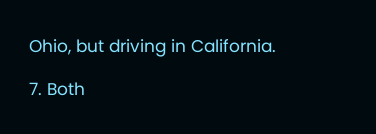Ohio, but driving in California.

7. Both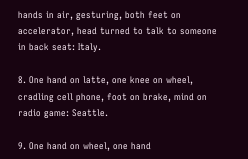hands in air, gesturing, both feet on accelerator, head turned to talk to someone in back seat: Italy.

8. One hand on latte, one knee on wheel, cradling cell phone, foot on brake, mind on radio game: Seattle.

9. One hand on wheel, one hand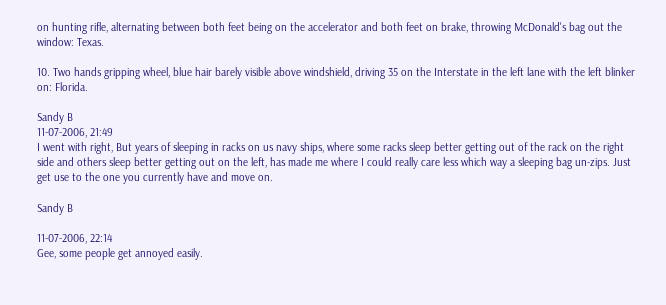on hunting rifle, alternating between both feet being on the accelerator and both feet on brake, throwing McDonald's bag out the window: Texas.

10. Two hands gripping wheel, blue hair barely visible above windshield, driving 35 on the Interstate in the left lane with the left blinker on: Florida.

Sandy B
11-07-2006, 21:49
I went with right, But years of sleeping in racks on us navy ships, where some racks sleep better getting out of the rack on the right side and others sleep better getting out on the left, has made me where I could really care less which way a sleeping bag un-zips. Just get use to the one you currently have and move on.

Sandy B

11-07-2006, 22:14
Gee, some people get annoyed easily.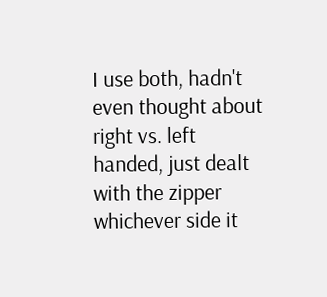I use both, hadn't even thought about right vs. left handed, just dealt with the zipper whichever side it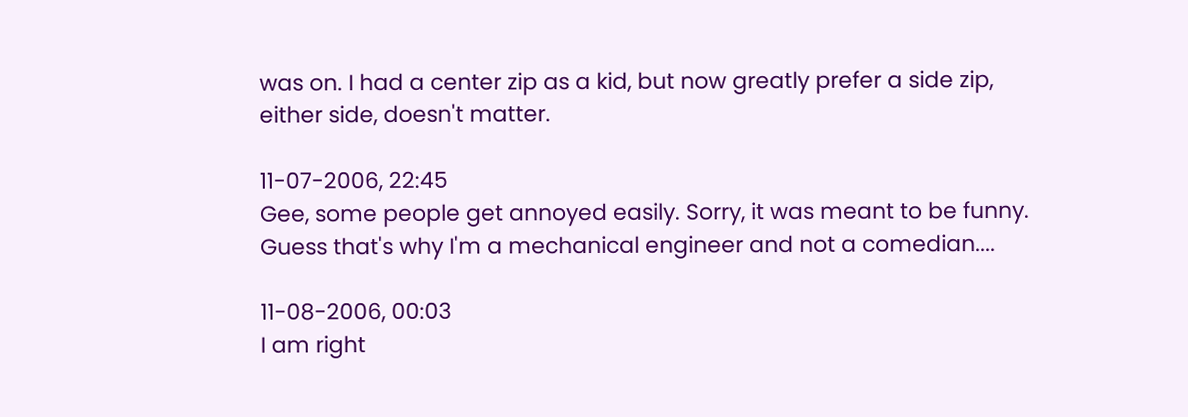was on. I had a center zip as a kid, but now greatly prefer a side zip, either side, doesn't matter.

11-07-2006, 22:45
Gee, some people get annoyed easily. Sorry, it was meant to be funny. Guess that's why I'm a mechanical engineer and not a comedian....

11-08-2006, 00:03
I am right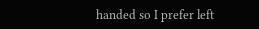handed so I prefer left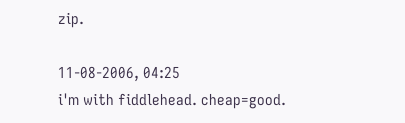zip.

11-08-2006, 04:25
i'm with fiddlehead. cheap=good.